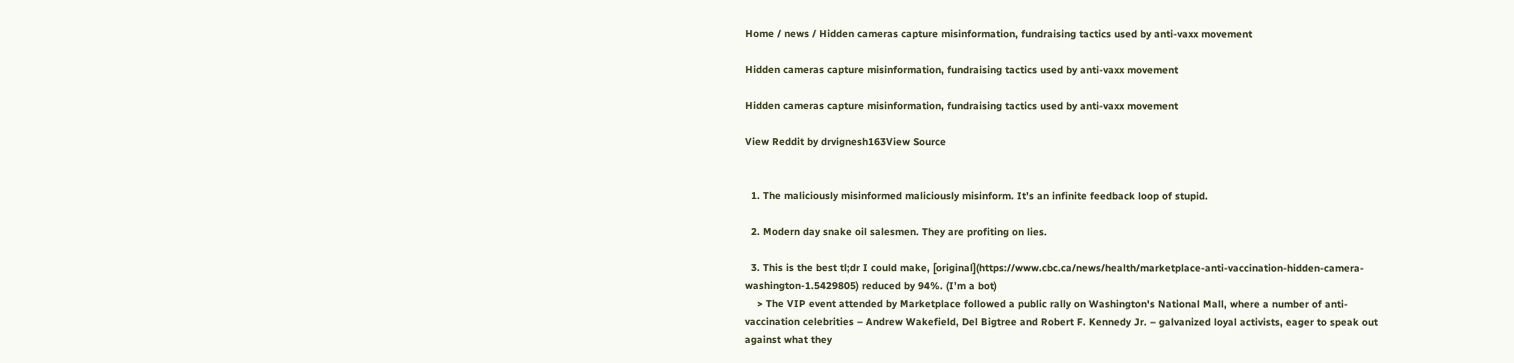Home / news / Hidden cameras capture misinformation, fundraising tactics used by anti-vaxx movement

Hidden cameras capture misinformation, fundraising tactics used by anti-vaxx movement

Hidden cameras capture misinformation, fundraising tactics used by anti-vaxx movement

View Reddit by drvignesh163View Source


  1. The maliciously misinformed maliciously misinform. It’s an infinite feedback loop of stupid.

  2. Modern day snake oil salesmen. They are profiting on lies.

  3. This is the best tl;dr I could make, [original](https://www.cbc.ca/news/health/marketplace-anti-vaccination-hidden-camera-washington-1.5429805) reduced by 94%. (I’m a bot)
    > The VIP event attended by Marketplace followed a public rally on Washington's National Mall, where a number of anti-vaccination celebrities – Andrew Wakefield, Del Bigtree and Robert F. Kennedy Jr. – galvanized loyal activists, eager to speak out against what they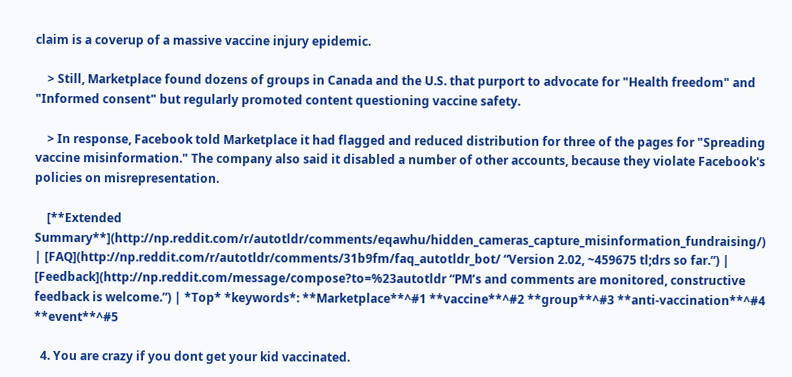claim is a coverup of a massive vaccine injury epidemic.

    > Still, Marketplace found dozens of groups in Canada and the U.S. that purport to advocate for "Health freedom" and "Informed consent" but regularly promoted content questioning vaccine safety.

    > In response, Facebook told Marketplace it had flagged and reduced distribution for three of the pages for "Spreading vaccine misinformation." The company also said it disabled a number of other accounts, because they violate Facebook's policies on misrepresentation.

    [**Extended Summary**](http://np.reddit.com/r/autotldr/comments/eqawhu/hidden_cameras_capture_misinformation_fundraising/) | [FAQ](http://np.reddit.com/r/autotldr/comments/31b9fm/faq_autotldr_bot/ “Version 2.02, ~459675 tl;drs so far.”) | [Feedback](http://np.reddit.com/message/compose?to=%23autotldr “PM’s and comments are monitored, constructive feedback is welcome.”) | *Top* *keywords*: **Marketplace**^#1 **vaccine**^#2 **group**^#3 **anti-vaccination**^#4 **event**^#5

  4. You are crazy if you dont get your kid vaccinated.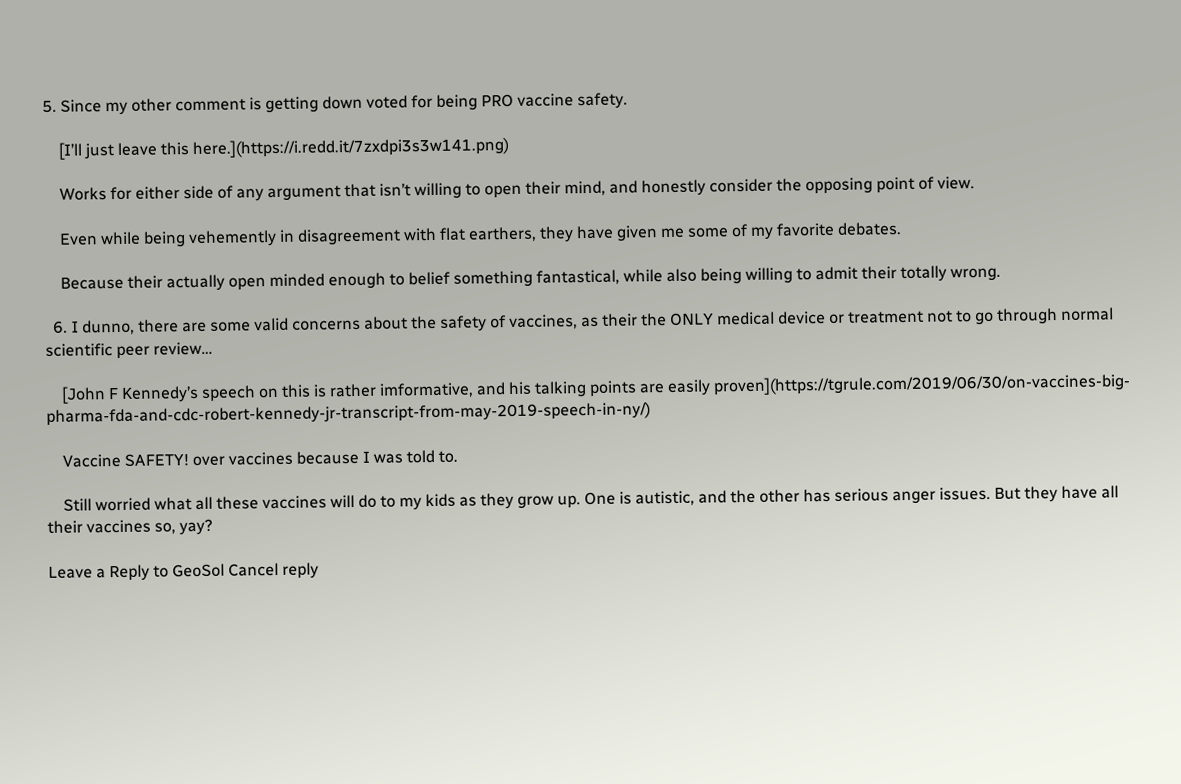5. Since my other comment is getting down voted for being PRO vaccine safety.

    [I’ll just leave this here.](https://i.redd.it/7zxdpi3s3w141.png)

    Works for either side of any argument that isn’t willing to open their mind, and honestly consider the opposing point of view.

    Even while being vehemently in disagreement with flat earthers, they have given me some of my favorite debates.

    Because their actually open minded enough to belief something fantastical, while also being willing to admit their totally wrong.

  6. I dunno, there are some valid concerns about the safety of vaccines, as their the ONLY medical device or treatment not to go through normal scientific peer review…

    [John F Kennedy’s speech on this is rather imformative, and his talking points are easily proven](https://tgrule.com/2019/06/30/on-vaccines-big-pharma-fda-and-cdc-robert-kennedy-jr-transcript-from-may-2019-speech-in-ny/)

    Vaccine SAFETY! over vaccines because I was told to.

    Still worried what all these vaccines will do to my kids as they grow up. One is autistic, and the other has serious anger issues. But they have all their vaccines so, yay?

Leave a Reply to GeoSol Cancel reply